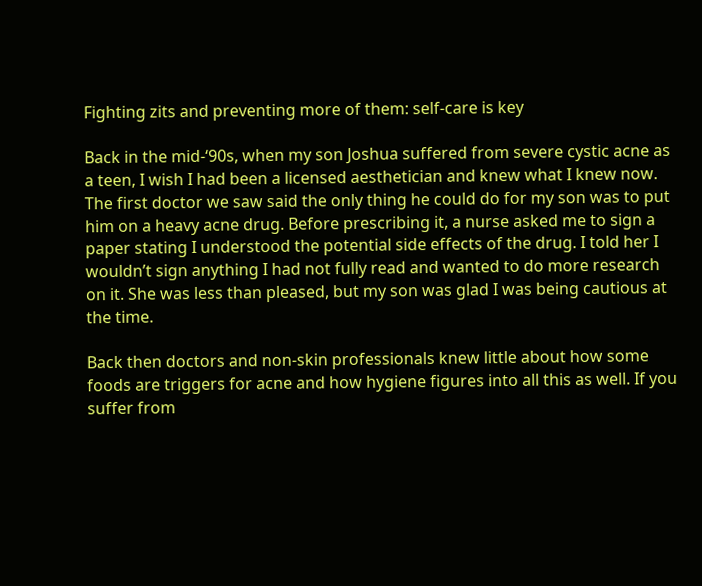Fighting zits and preventing more of them: self-care is key

Back in the mid-‘90s, when my son Joshua suffered from severe cystic acne as a teen, I wish I had been a licensed aesthetician and knew what I knew now.  The first doctor we saw said the only thing he could do for my son was to put him on a heavy acne drug. Before prescribing it, a nurse asked me to sign a paper stating I understood the potential side effects of the drug. I told her I wouldn’t sign anything I had not fully read and wanted to do more research on it. She was less than pleased, but my son was glad I was being cautious at the time.

Back then doctors and non-skin professionals knew little about how some foods are triggers for acne and how hygiene figures into all this as well. If you suffer from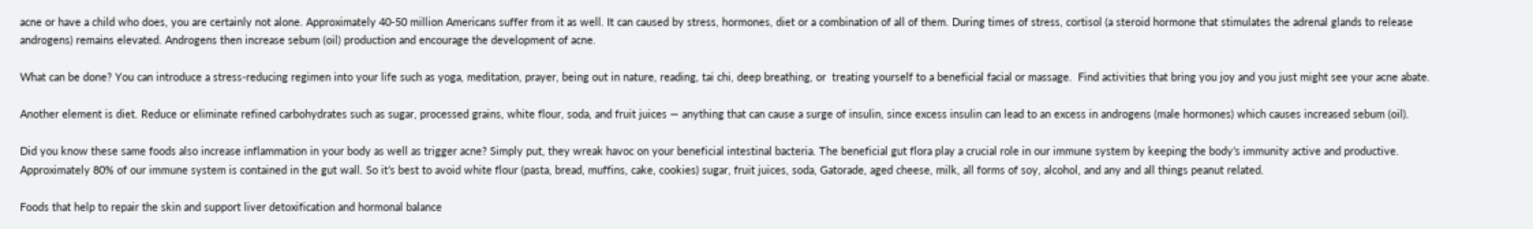acne or have a child who does, you are certainly not alone. Approximately 40-50 million Americans suffer from it as well. It can caused by stress, hormones, diet or a combination of all of them. During times of stress, cortisol (a steroid hormone that stimulates the adrenal glands to release androgens) remains elevated. Androgens then increase sebum (oil) production and encourage the development of acne.

What can be done? You can introduce a stress-reducing regimen into your life such as yoga, meditation, prayer, being out in nature, reading, tai chi, deep breathing, or  treating yourself to a beneficial facial or massage.  Find activities that bring you joy and you just might see your acne abate.

Another element is diet. Reduce or eliminate refined carbohydrates such as sugar, processed grains, white flour, soda, and fruit juices — anything that can cause a surge of insulin, since excess insulin can lead to an excess in androgens (male hormones) which causes increased sebum (oil).

Did you know these same foods also increase inflammation in your body as well as trigger acne? Simply put, they wreak havoc on your beneficial intestinal bacteria. The beneficial gut flora play a crucial role in our immune system by keeping the body’s immunity active and productive. Approximately 80% of our immune system is contained in the gut wall. So it’s best to avoid white flour (pasta, bread, muffins, cake, cookies) sugar, fruit juices, soda, Gatorade, aged cheese, milk, all forms of soy, alcohol, and any and all things peanut related.

Foods that help to repair the skin and support liver detoxification and hormonal balance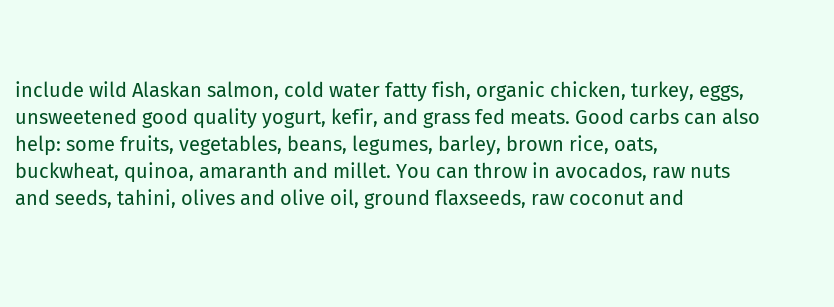include wild Alaskan salmon, cold water fatty fish, organic chicken, turkey, eggs, unsweetened good quality yogurt, kefir, and grass fed meats. Good carbs can also help: some fruits, vegetables, beans, legumes, barley, brown rice, oats, buckwheat, quinoa, amaranth and millet. You can throw in avocados, raw nuts and seeds, tahini, olives and olive oil, ground flaxseeds, raw coconut and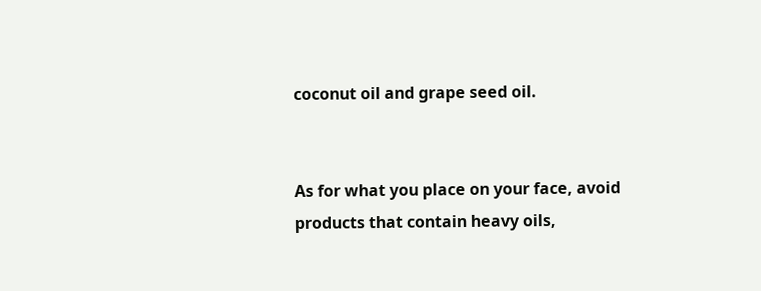coconut oil and grape seed oil.


As for what you place on your face, avoid products that contain heavy oils,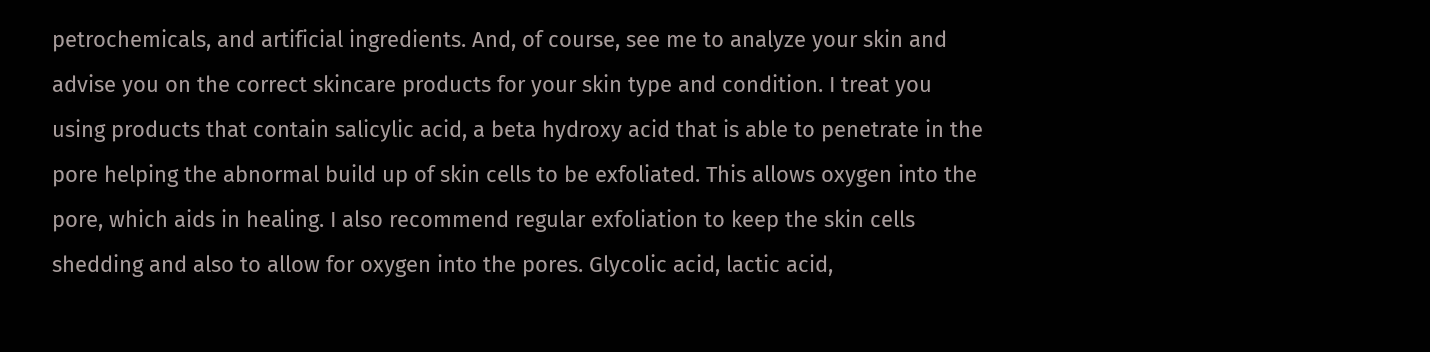petrochemicals, and artificial ingredients. And, of course, see me to analyze your skin and advise you on the correct skincare products for your skin type and condition. I treat you using products that contain salicylic acid, a beta hydroxy acid that is able to penetrate in the pore helping the abnormal build up of skin cells to be exfoliated. This allows oxygen into the pore, which aids in healing. I also recommend regular exfoliation to keep the skin cells shedding and also to allow for oxygen into the pores. Glycolic acid, lactic acid,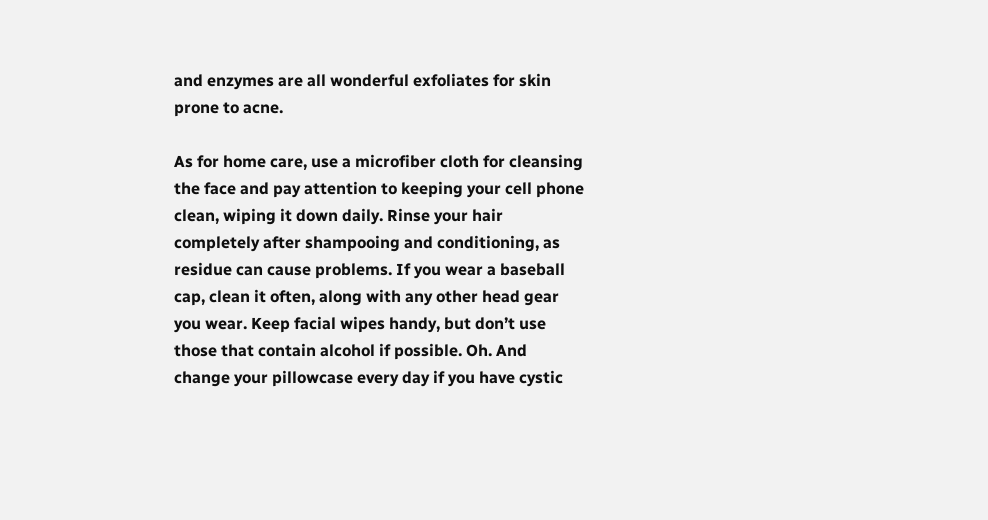and enzymes are all wonderful exfoliates for skin prone to acne.

As for home care, use a microfiber cloth for cleansing the face and pay attention to keeping your cell phone clean, wiping it down daily. Rinse your hair completely after shampooing and conditioning, as residue can cause problems. If you wear a baseball cap, clean it often, along with any other head gear you wear. Keep facial wipes handy, but don’t use those that contain alcohol if possible. Oh. And change your pillowcase every day if you have cystic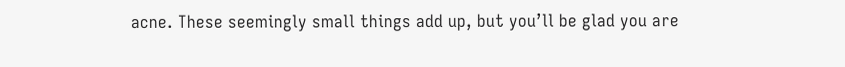acne. These seemingly small things add up, but you’ll be glad you are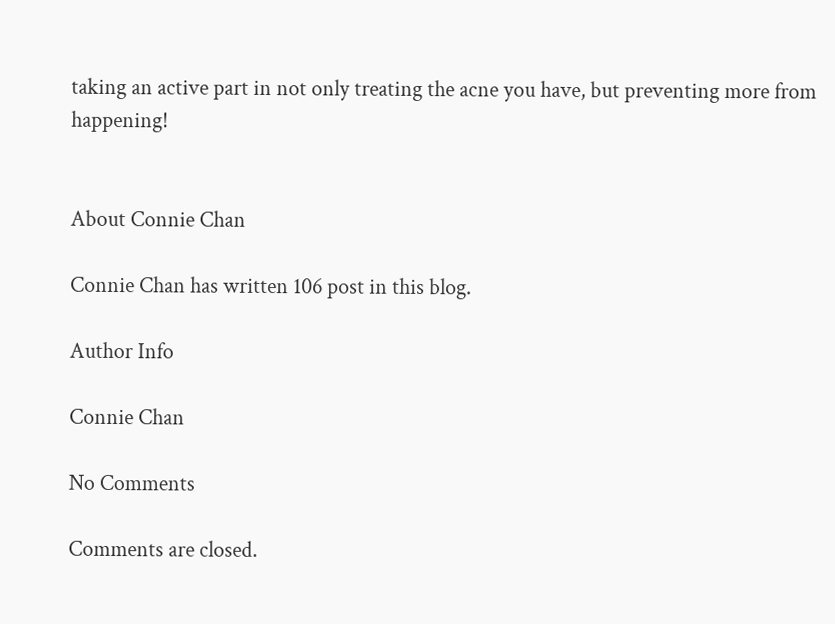taking an active part in not only treating the acne you have, but preventing more from happening!


About Connie Chan

Connie Chan has written 106 post in this blog.

Author Info

Connie Chan

No Comments

Comments are closed.